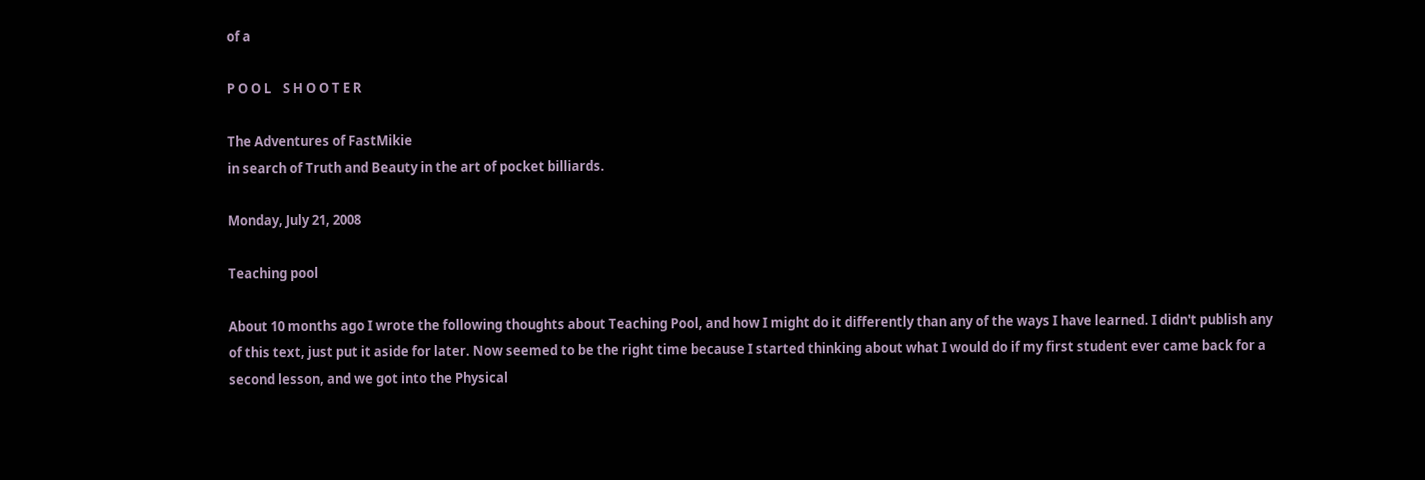of a

P O O L    S H O O T E R

The Adventures of FastMikie
in search of Truth and Beauty in the art of pocket billiards.

Monday, July 21, 2008

Teaching pool

About 10 months ago I wrote the following thoughts about Teaching Pool, and how I might do it differently than any of the ways I have learned. I didn't publish any of this text, just put it aside for later. Now seemed to be the right time because I started thinking about what I would do if my first student ever came back for a second lesson, and we got into the Physical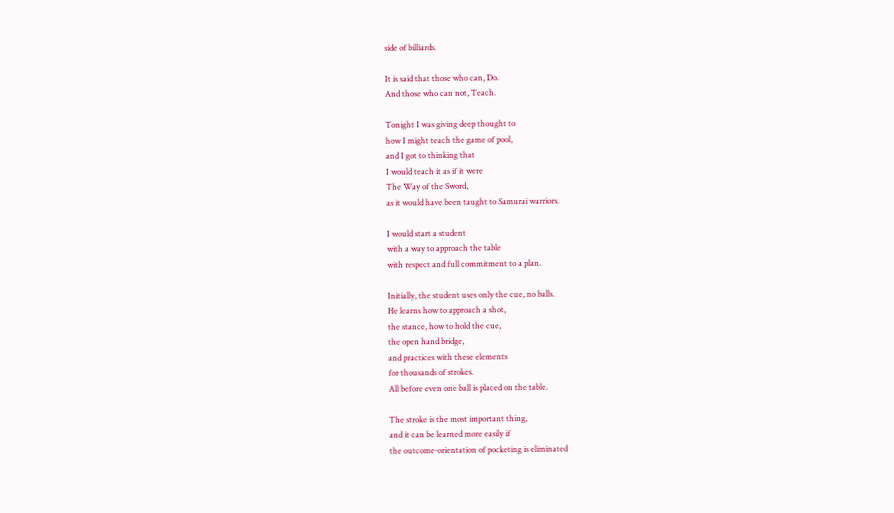side of billiards.

It is said that those who can, Do.
And those who can not, Teach.

Tonight I was giving deep thought to
how I might teach the game of pool,
and I got to thinking that
I would teach it as if it were
The Way of the Sword,
as it would have been taught to Samurai warriors.

I would start a student
with a way to approach the table
with respect and full commitment to a plan.

Initially, the student uses only the cue, no balls.
He learns how to approach a shot,
the stance, how to hold the cue,
the open hand bridge,
and practices with these elements
for thousands of strokes.
All before even one ball is placed on the table.

The stroke is the most important thing,
and it can be learned more easily if
the outcome-orientation of pocketing is eliminated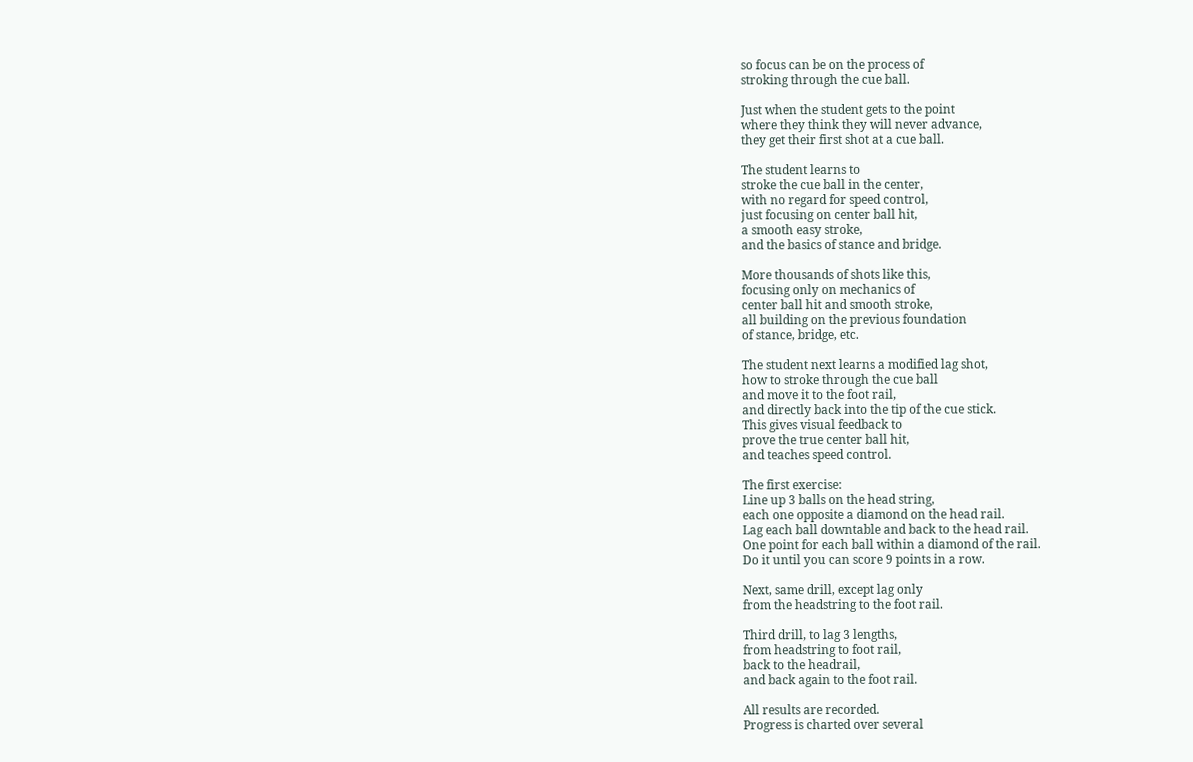so focus can be on the process of
stroking through the cue ball.

Just when the student gets to the point
where they think they will never advance,
they get their first shot at a cue ball.

The student learns to
stroke the cue ball in the center,
with no regard for speed control,
just focusing on center ball hit,
a smooth easy stroke,
and the basics of stance and bridge.

More thousands of shots like this,
focusing only on mechanics of
center ball hit and smooth stroke,
all building on the previous foundation
of stance, bridge, etc.

The student next learns a modified lag shot,
how to stroke through the cue ball
and move it to the foot rail,
and directly back into the tip of the cue stick.
This gives visual feedback to
prove the true center ball hit,
and teaches speed control.

The first exercise:
Line up 3 balls on the head string,
each one opposite a diamond on the head rail.
Lag each ball downtable and back to the head rail.
One point for each ball within a diamond of the rail.
Do it until you can score 9 points in a row.

Next, same drill, except lag only
from the headstring to the foot rail.

Third drill, to lag 3 lengths,
from headstring to foot rail,
back to the headrail,
and back again to the foot rail.

All results are recorded.
Progress is charted over several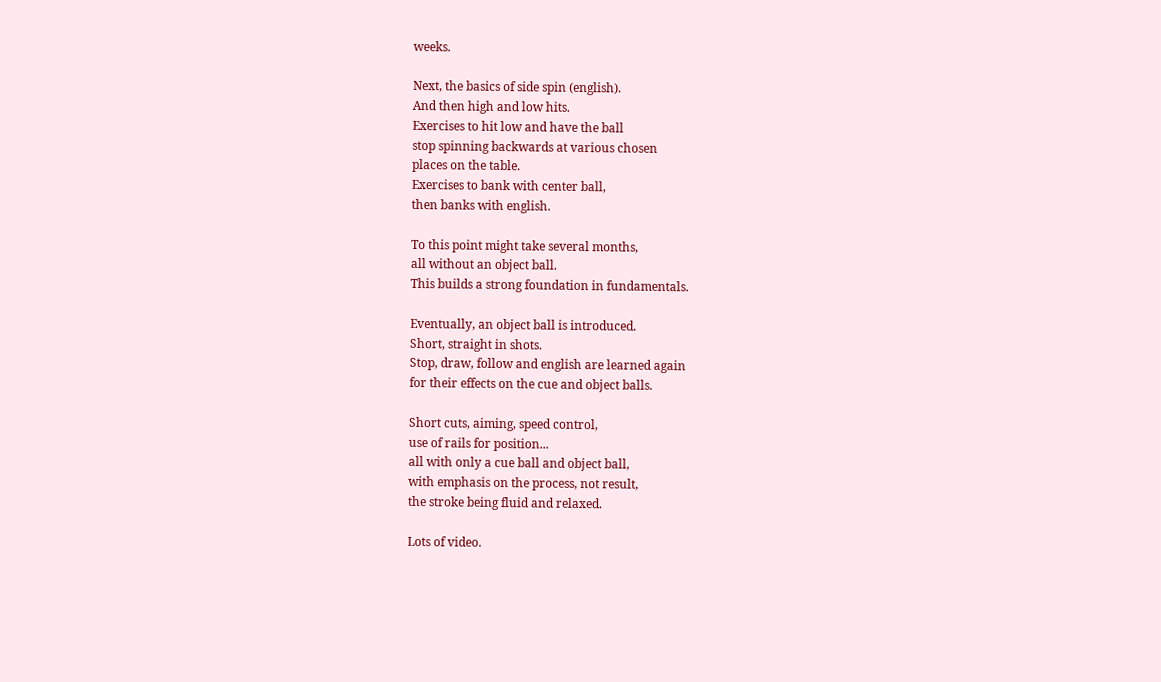weeks.

Next, the basics of side spin (english).
And then high and low hits.
Exercises to hit low and have the ball
stop spinning backwards at various chosen
places on the table.
Exercises to bank with center ball,
then banks with english.

To this point might take several months,
all without an object ball.
This builds a strong foundation in fundamentals.

Eventually, an object ball is introduced.
Short, straight in shots.
Stop, draw, follow and english are learned again
for their effects on the cue and object balls.

Short cuts, aiming, speed control,
use of rails for position...
all with only a cue ball and object ball,
with emphasis on the process, not result,
the stroke being fluid and relaxed.

Lots of video.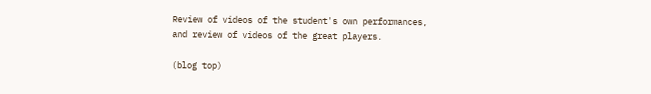Review of videos of the student's own performances,
and review of videos of the great players.

(blog top)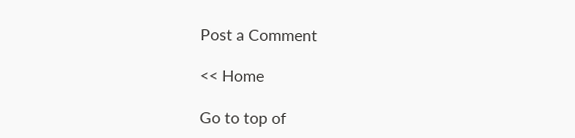Post a Comment

<< Home

Go to top of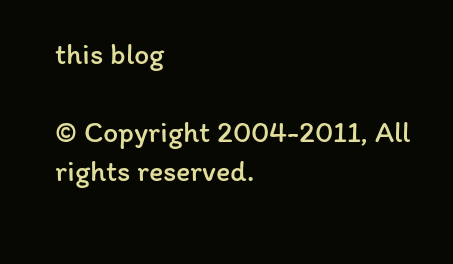this blog

© Copyright 2004-2011, All rights reserved.